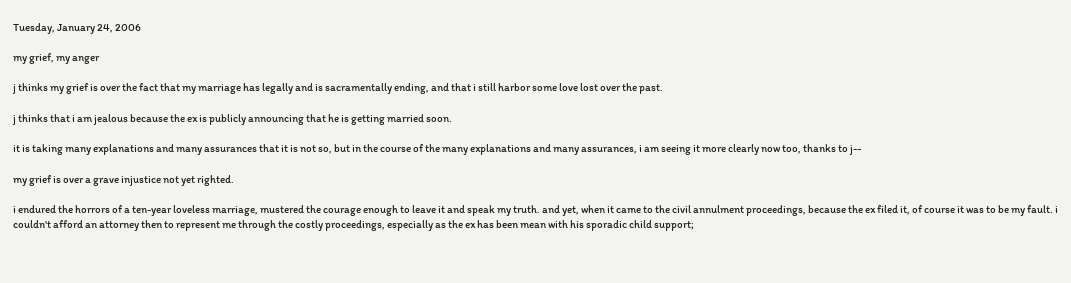Tuesday, January 24, 2006

my grief, my anger

j thinks my grief is over the fact that my marriage has legally and is sacramentally ending, and that i still harbor some love lost over the past.

j thinks that i am jealous because the ex is publicly announcing that he is getting married soon.

it is taking many explanations and many assurances that it is not so, but in the course of the many explanations and many assurances, i am seeing it more clearly now too, thanks to j--

my grief is over a grave injustice not yet righted.

i endured the horrors of a ten-year loveless marriage, mustered the courage enough to leave it and speak my truth. and yet, when it came to the civil annulment proceedings, because the ex filed it, of course it was to be my fault. i couldn't afford an attorney then to represent me through the costly proceedings, especially as the ex has been mean with his sporadic child support;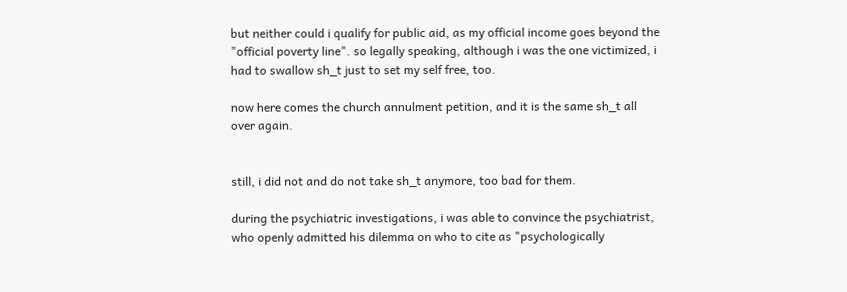but neither could i qualify for public aid, as my official income goes beyond the "official poverty line". so legally speaking, although i was the one victimized, i had to swallow sh_t just to set my self free, too.

now here comes the church annulment petition, and it is the same sh_t all over again.


still, i did not and do not take sh_t anymore, too bad for them.

during the psychiatric investigations, i was able to convince the psychiatrist, who openly admitted his dilemma on who to cite as "psychologically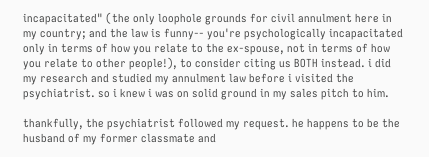incapacitated" (the only loophole grounds for civil annulment here in my country; and the law is funny-- you're psychologically incapacitated only in terms of how you relate to the ex-spouse, not in terms of how you relate to other people!), to consider citing us BOTH instead. i did my research and studied my annulment law before i visited the psychiatrist. so i knew i was on solid ground in my sales pitch to him.

thankfully, the psychiatrist followed my request. he happens to be the husband of my former classmate and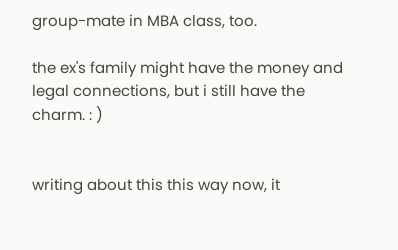group-mate in MBA class, too.

the ex's family might have the money and legal connections, but i still have the charm. : )


writing about this this way now, it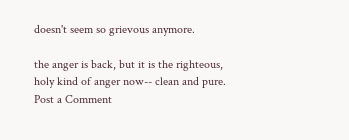doesn't seem so grievous anymore.

the anger is back, but it is the righteous, holy kind of anger now-- clean and pure.
Post a Comment